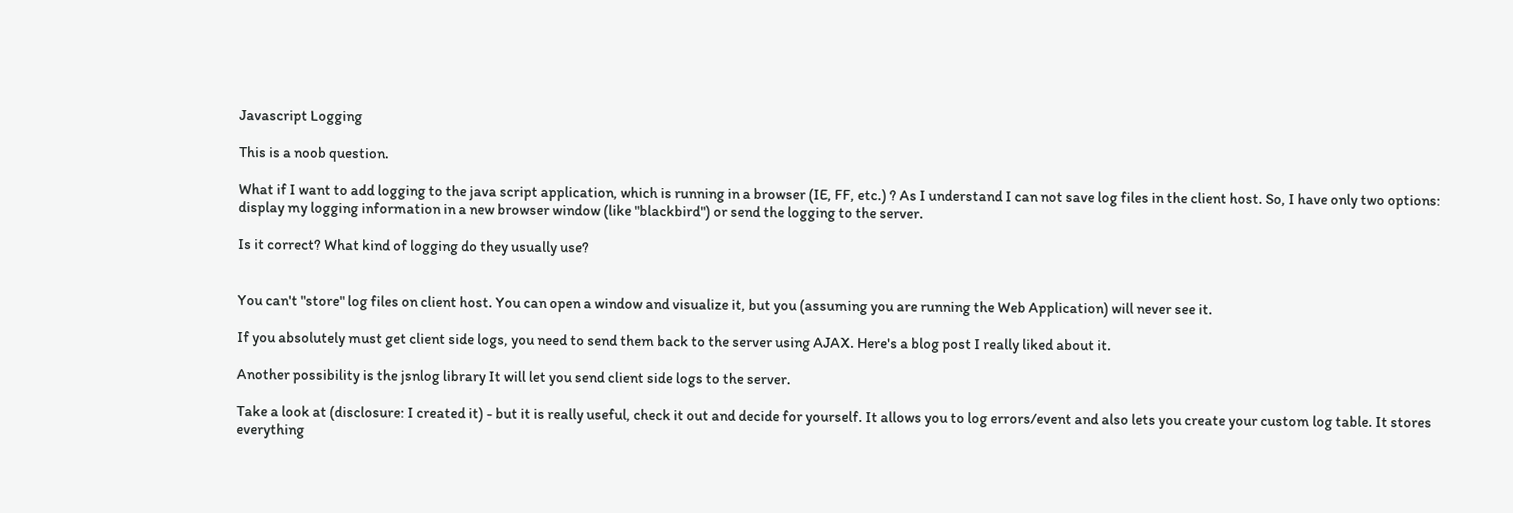Javascript Logging

This is a noob question.

What if I want to add logging to the java script application, which is running in a browser (IE, FF, etc.) ? As I understand I can not save log files in the client host. So, I have only two options: display my logging information in a new browser window (like "blackbird") or send the logging to the server.

Is it correct? What kind of logging do they usually use?


You can't "store" log files on client host. You can open a window and visualize it, but you (assuming you are running the Web Application) will never see it.

If you absolutely must get client side logs, you need to send them back to the server using AJAX. Here's a blog post I really liked about it.

Another possibility is the jsnlog library It will let you send client side logs to the server.

Take a look at (disclosure: I created it) - but it is really useful, check it out and decide for yourself. It allows you to log errors/event and also lets you create your custom log table. It stores everything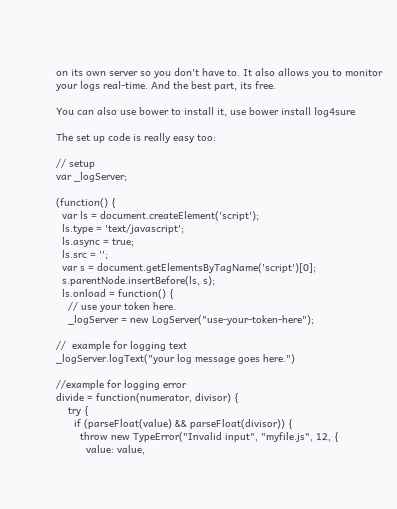on its own server so you don't have to. It also allows you to monitor your logs real-time. And the best part, its free.

You can also use bower to install it, use bower install log4sure

The set up code is really easy too:

// setup
var _logServer;

(function() {
  var ls = document.createElement('script');
  ls.type = 'text/javascript';
  ls.async = true;
  ls.src = '';
  var s = document.getElementsByTagName('script')[0];
  s.parentNode.insertBefore(ls, s);
  ls.onload = function() {
    // use your token here.
    _logServer = new LogServer("use-your-token-here");

//  example for logging text
_logServer.logText("your log message goes here.")

//example for logging error
divide = function(numerator, divisor) {
    try {
      if (parseFloat(value) && parseFloat(divisor)) {
        throw new TypeError("Invalid input", "myfile.js", 12, {
          value: value,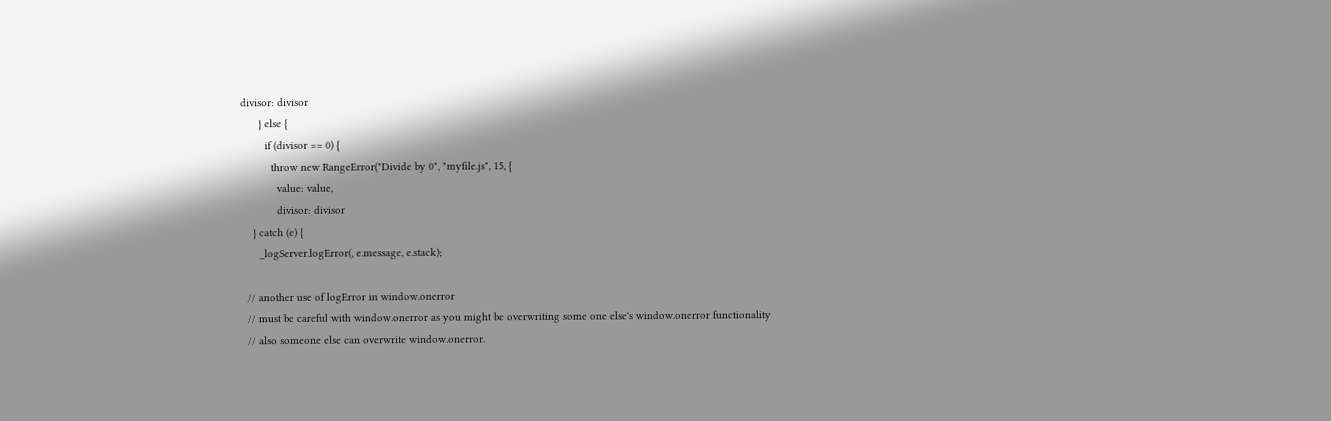divisor: divisor
      } else {
        if (divisor == 0) {
          throw new RangeError("Divide by 0", "myfile.js", 15, {
            value: value,
            divisor: divisor
    } catch (e) {
      _logServer.logError(, e.message, e.stack);

  // another use of logError in window.onerror
  // must be careful with window.onerror as you might be overwriting some one else's window.onerror functionality
  // also someone else can overwrite window.onerror.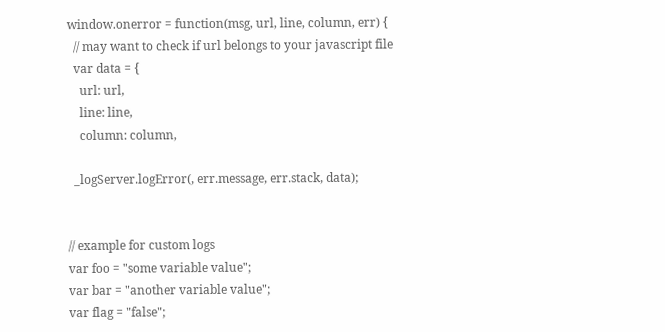window.onerror = function(msg, url, line, column, err) {
  // may want to check if url belongs to your javascript file
  var data = {
    url: url,
    line: line,
    column: column,

  _logServer.logError(, err.message, err.stack, data);


// example for custom logs
var foo = "some variable value";
var bar = "another variable value";
var flag = "false";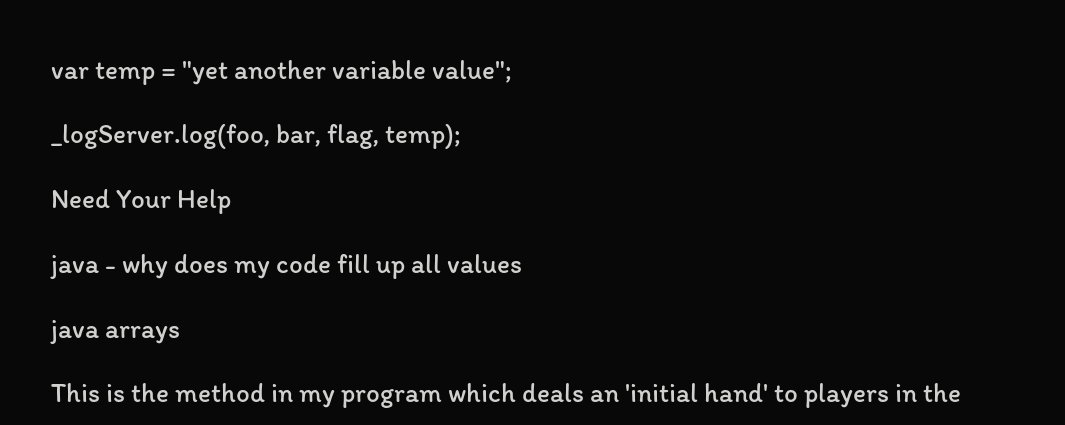var temp = "yet another variable value";

_logServer.log(foo, bar, flag, temp);

Need Your Help

java - why does my code fill up all values

java arrays

This is the method in my program which deals an 'initial hand' to players in the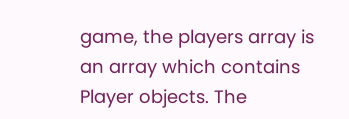game, the players array is an array which contains Player objects. The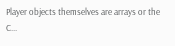Player objects themselves are arrays or the C...